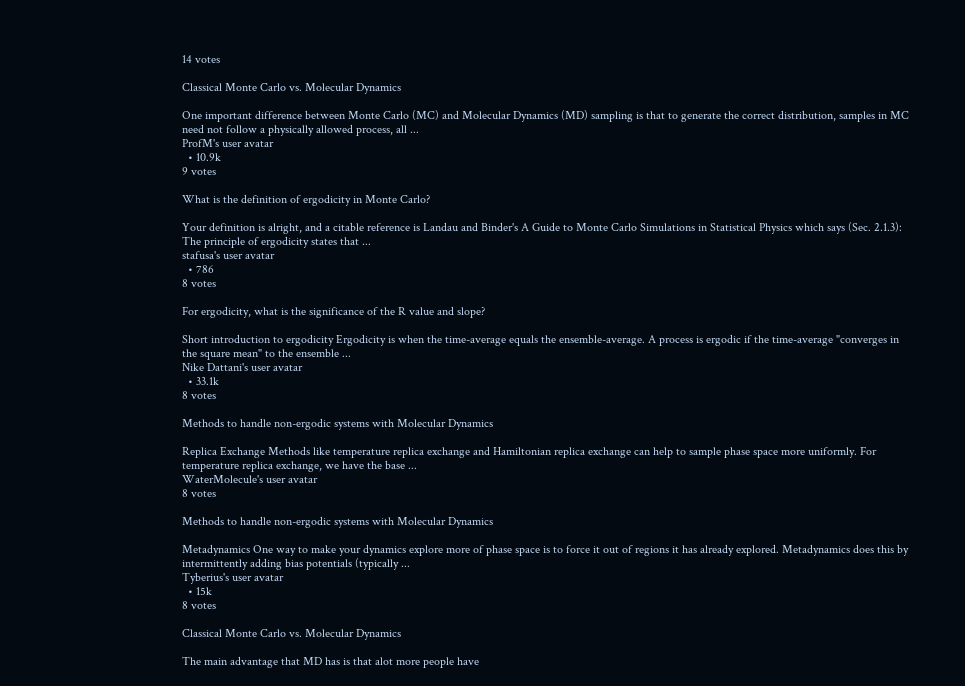14 votes

Classical Monte Carlo vs. Molecular Dynamics

One important difference between Monte Carlo (MC) and Molecular Dynamics (MD) sampling is that to generate the correct distribution, samples in MC need not follow a physically allowed process, all ...
ProfM's user avatar
  • 10.9k
9 votes

What is the definition of ergodicity in Monte Carlo?

Your definition is alright, and a citable reference is Landau and Binder's A Guide to Monte Carlo Simulations in Statistical Physics which says (Sec. 2.1.3): The principle of ergodicity states that ...
stafusa's user avatar
  • 786
8 votes

For ergodicity, what is the significance of the R value and slope?

Short introduction to ergodicity Ergodicity is when the time-average equals the ensemble-average. A process is ergodic if the time-average "converges in the square mean" to the ensemble ...
Nike Dattani's user avatar
  • 33.1k
8 votes

Methods to handle non-ergodic systems with Molecular Dynamics

Replica Exchange Methods like temperature replica exchange and Hamiltonian replica exchange can help to sample phase space more uniformly. For temperature replica exchange, we have the base ...
WaterMolecule's user avatar
8 votes

Methods to handle non-ergodic systems with Molecular Dynamics

Metadynamics One way to make your dynamics explore more of phase space is to force it out of regions it has already explored. Metadynamics does this by intermittently adding bias potentials (typically ...
Tyberius's user avatar
  • 15k
8 votes

Classical Monte Carlo vs. Molecular Dynamics

The main advantage that MD has is that alot more people have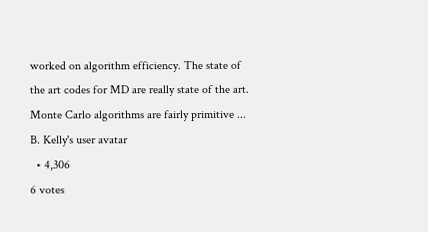worked on algorithm efficiency. The state of the art codes for MD are really state of the art. Monte Carlo algorithms are fairly primitive ...
B. Kelly's user avatar
  • 4,306
6 votes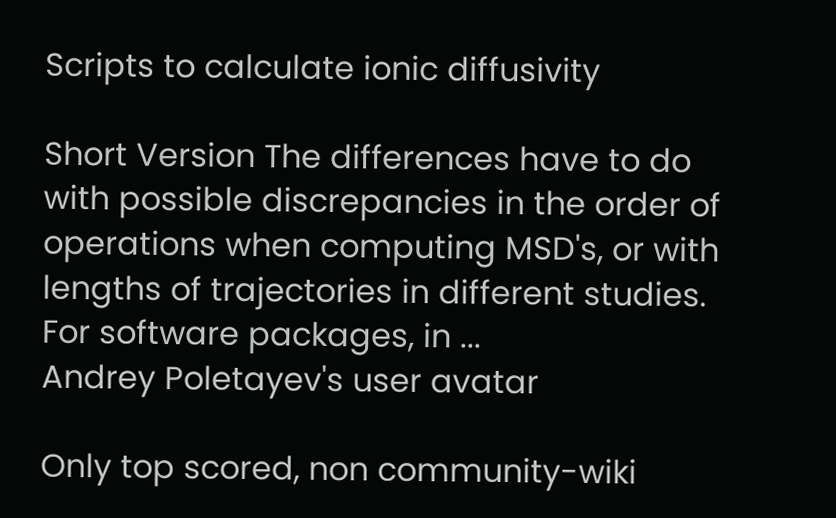Scripts to calculate ionic diffusivity

Short Version The differences have to do with possible discrepancies in the order of operations when computing MSD's, or with lengths of trajectories in different studies. For software packages, in ...
Andrey Poletayev's user avatar

Only top scored, non community-wiki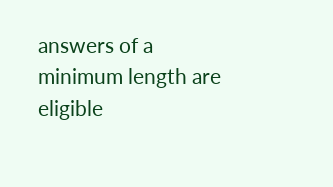answers of a minimum length are eligible